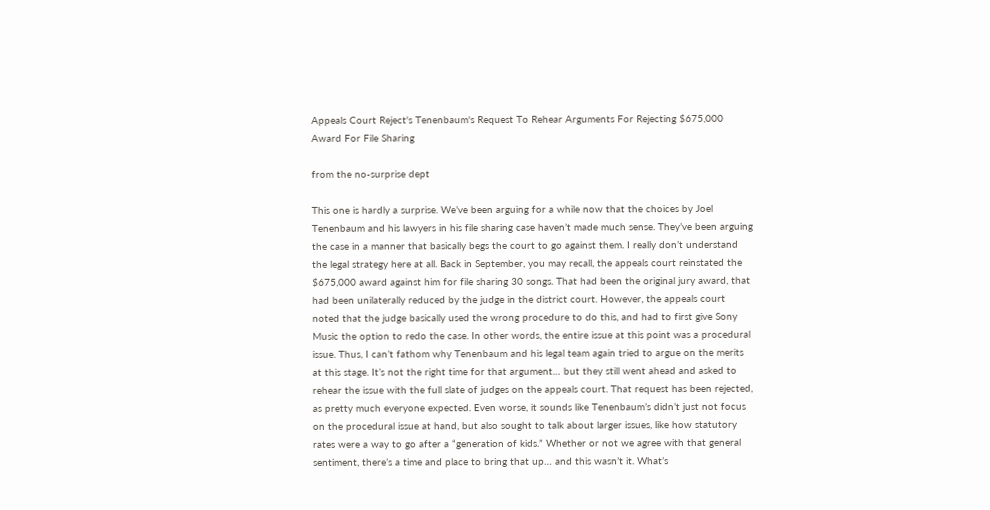Appeals Court Reject's Tenenbaum's Request To Rehear Arguments For Rejecting $675,000 Award For File Sharing

from the no-surprise dept

This one is hardly a surprise. We’ve been arguing for a while now that the choices by Joel Tenenbaum and his lawyers in his file sharing case haven’t made much sense. They’ve been arguing the case in a manner that basically begs the court to go against them. I really don’t understand the legal strategy here at all. Back in September, you may recall, the appeals court reinstated the $675,000 award against him for file sharing 30 songs. That had been the original jury award, that had been unilaterally reduced by the judge in the district court. However, the appeals court noted that the judge basically used the wrong procedure to do this, and had to first give Sony Music the option to redo the case. In other words, the entire issue at this point was a procedural issue. Thus, I can’t fathom why Tenenbaum and his legal team again tried to argue on the merits at this stage. It’s not the right time for that argument… but they still went ahead and asked to rehear the issue with the full slate of judges on the appeals court. That request has been rejected, as pretty much everyone expected. Even worse, it sounds like Tenenbaum’s didn’t just not focus on the procedural issue at hand, but also sought to talk about larger issues, like how statutory rates were a way to go after a “generation of kids.” Whether or not we agree with that general sentiment, there’s a time and place to bring that up… and this wasn’t it. What’s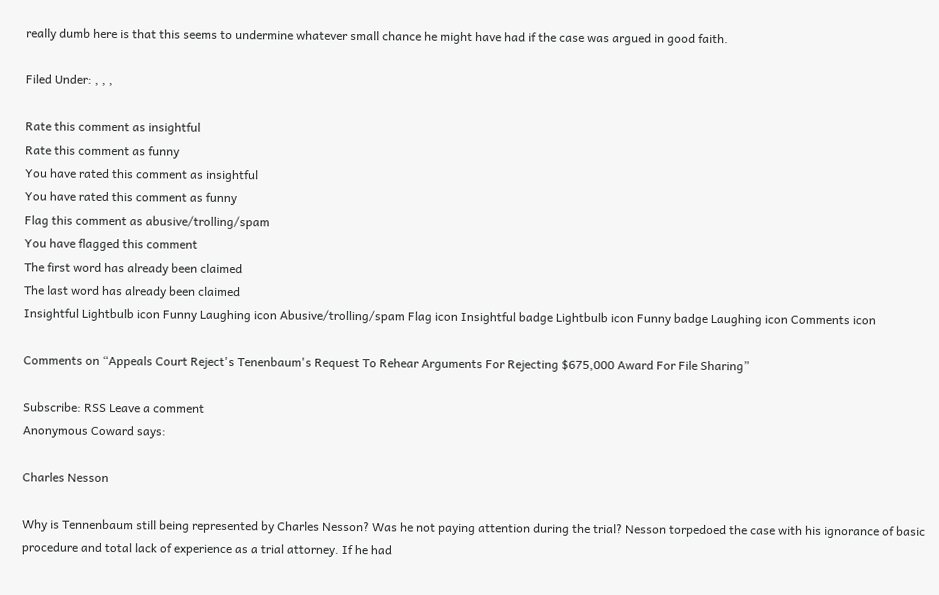really dumb here is that this seems to undermine whatever small chance he might have had if the case was argued in good faith.

Filed Under: , , ,

Rate this comment as insightful
Rate this comment as funny
You have rated this comment as insightful
You have rated this comment as funny
Flag this comment as abusive/trolling/spam
You have flagged this comment
The first word has already been claimed
The last word has already been claimed
Insightful Lightbulb icon Funny Laughing icon Abusive/trolling/spam Flag icon Insightful badge Lightbulb icon Funny badge Laughing icon Comments icon

Comments on “Appeals Court Reject's Tenenbaum's Request To Rehear Arguments For Rejecting $675,000 Award For File Sharing”

Subscribe: RSS Leave a comment
Anonymous Coward says:

Charles Nesson

Why is Tennenbaum still being represented by Charles Nesson? Was he not paying attention during the trial? Nesson torpedoed the case with his ignorance of basic procedure and total lack of experience as a trial attorney. If he had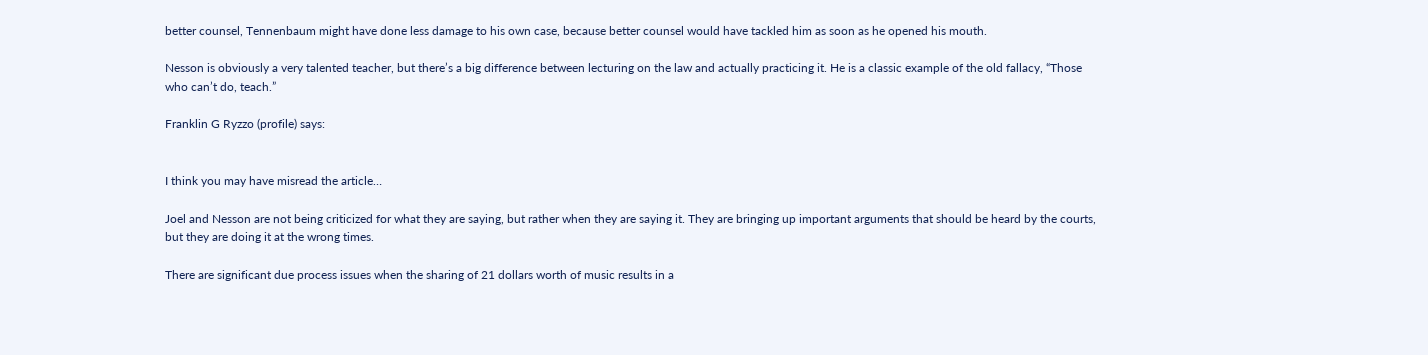better counsel, Tennenbaum might have done less damage to his own case, because better counsel would have tackled him as soon as he opened his mouth.

Nesson is obviously a very talented teacher, but there’s a big difference between lecturing on the law and actually practicing it. He is a classic example of the old fallacy, “Those who can’t do, teach.”

Franklin G Ryzzo (profile) says:


I think you may have misread the article…

Joel and Nesson are not being criticized for what they are saying, but rather when they are saying it. They are bringing up important arguments that should be heard by the courts, but they are doing it at the wrong times.

There are significant due process issues when the sharing of 21 dollars worth of music results in a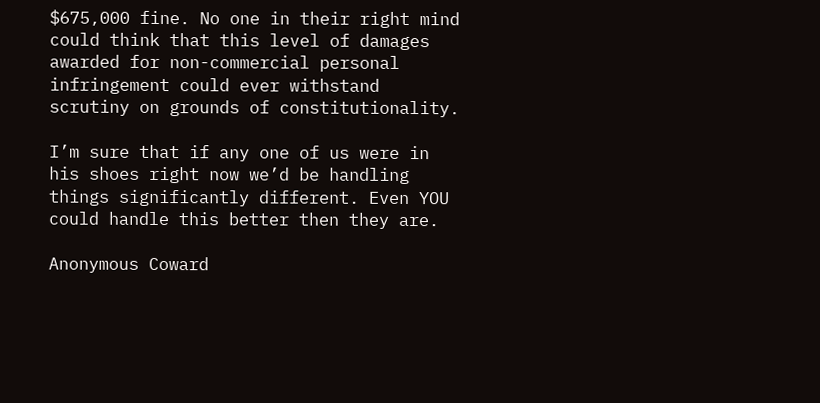$675,000 fine. No one in their right mind could think that this level of damages awarded for non-commercial personal infringement could ever withstand scrutiny on grounds of constitutionality.

I’m sure that if any one of us were in his shoes right now we’d be handling things significantly different. Even YOU could handle this better then they are.

Anonymous Coward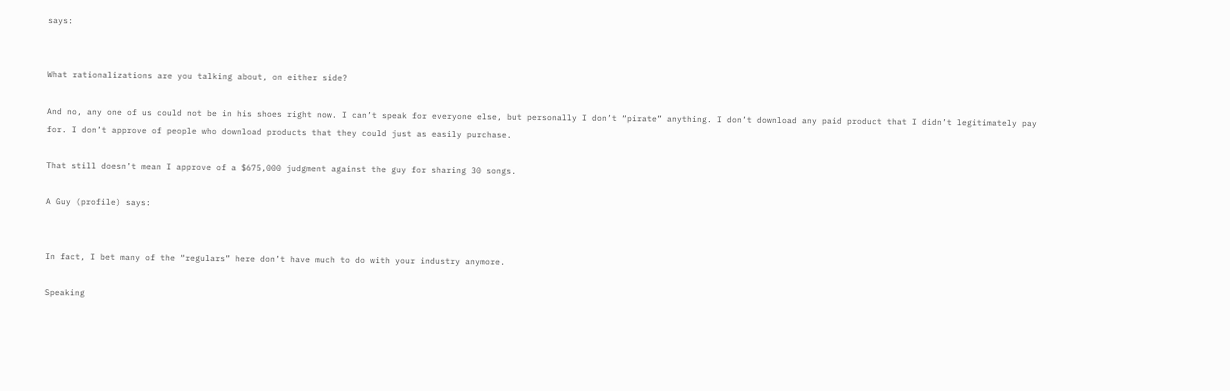says:


What rationalizations are you talking about, on either side?

And no, any one of us could not be in his shoes right now. I can’t speak for everyone else, but personally I don’t “pirate” anything. I don’t download any paid product that I didn’t legitimately pay for. I don’t approve of people who download products that they could just as easily purchase.

That still doesn’t mean I approve of a $675,000 judgment against the guy for sharing 30 songs.

A Guy (profile) says:


In fact, I bet many of the “regulars” here don’t have much to do with your industry anymore.

Speaking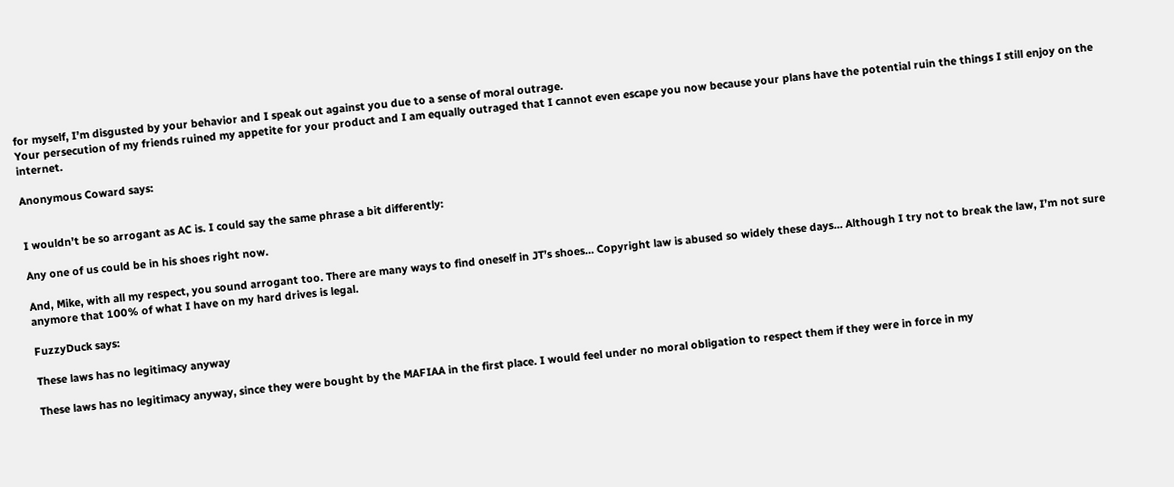for myself, I’m disgusted by your behavior and I speak out against you due to a sense of moral outrage.
Your persecution of my friends ruined my appetite for your product and I am equally outraged that I cannot even escape you now because your plans have the potential ruin the things I still enjoy on the internet.

Anonymous Coward says:


I wouldn’t be so arrogant as AC is. I could say the same phrase a bit differently:

Any one of us could be in his shoes right now.

And, Mike, with all my respect, you sound arrogant too. There are many ways to find oneself in JT’s shoes… Copyright law is abused so widely these days… Although I try not to break the law, I’m not sure anymore that 100% of what I have on my hard drives is legal.

FuzzyDuck says:

These laws has no legitimacy anyway

These laws has no legitimacy anyway, since they were bought by the MAFIAA in the first place. I would feel under no moral obligation to respect them if they were in force in my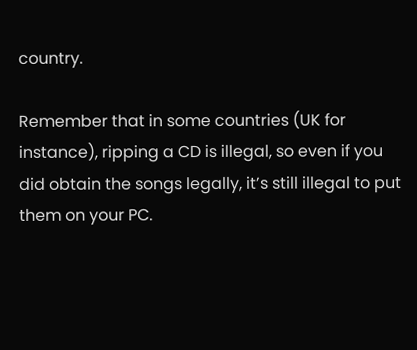country.

Remember that in some countries (UK for instance), ripping a CD is illegal, so even if you did obtain the songs legally, it’s still illegal to put them on your PC.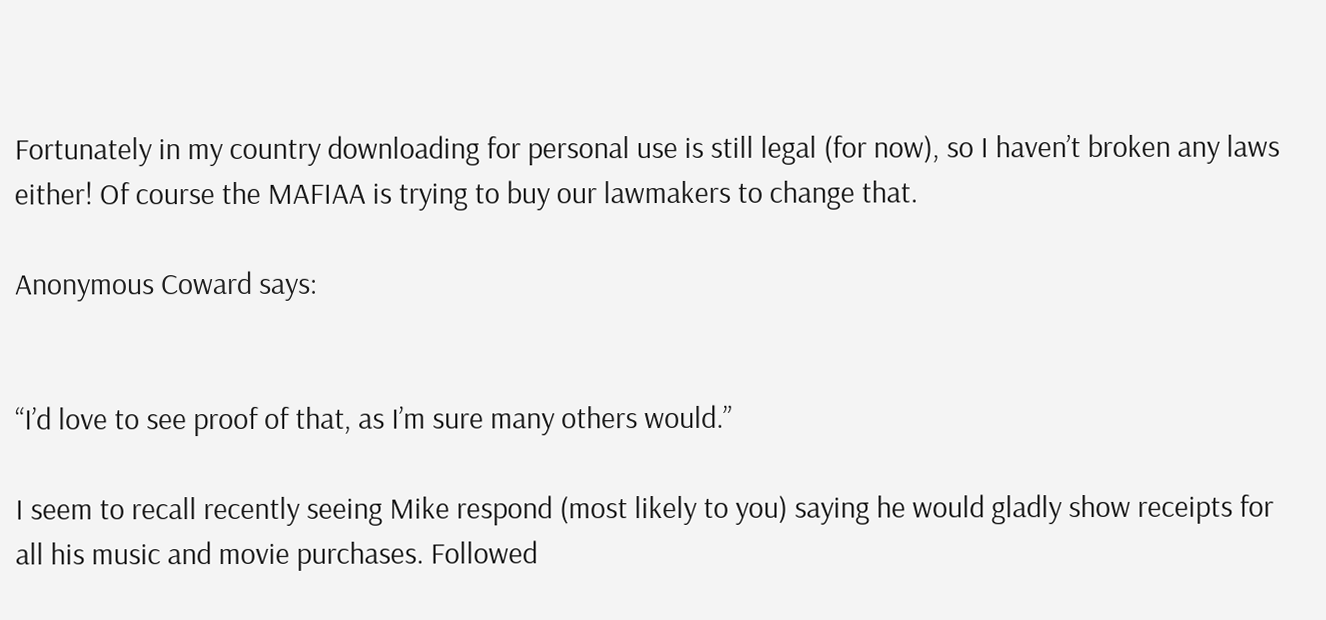Fortunately in my country downloading for personal use is still legal (for now), so I haven’t broken any laws either! Of course the MAFIAA is trying to buy our lawmakers to change that.

Anonymous Coward says:


“I’d love to see proof of that, as I’m sure many others would.”

I seem to recall recently seeing Mike respond (most likely to you) saying he would gladly show receipts for all his music and movie purchases. Followed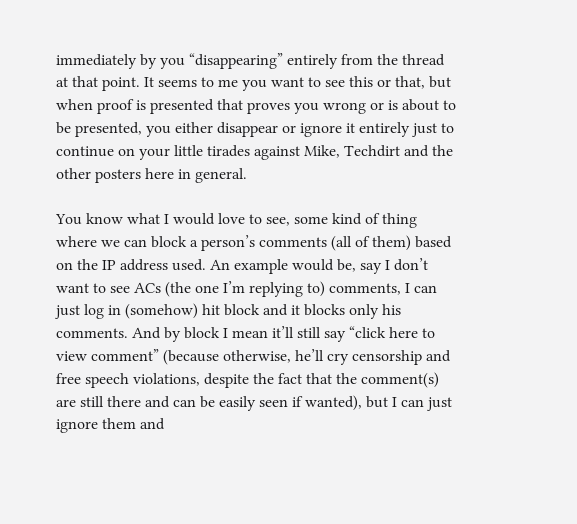immediately by you “disappearing” entirely from the thread at that point. It seems to me you want to see this or that, but when proof is presented that proves you wrong or is about to be presented, you either disappear or ignore it entirely just to continue on your little tirades against Mike, Techdirt and the other posters here in general.

You know what I would love to see, some kind of thing where we can block a person’s comments (all of them) based on the IP address used. An example would be, say I don’t want to see ACs (the one I’m replying to) comments, I can just log in (somehow) hit block and it blocks only his comments. And by block I mean it’ll still say “click here to view comment” (because otherwise, he’ll cry censorship and free speech violations, despite the fact that the comment(s) are still there and can be easily seen if wanted), but I can just ignore them and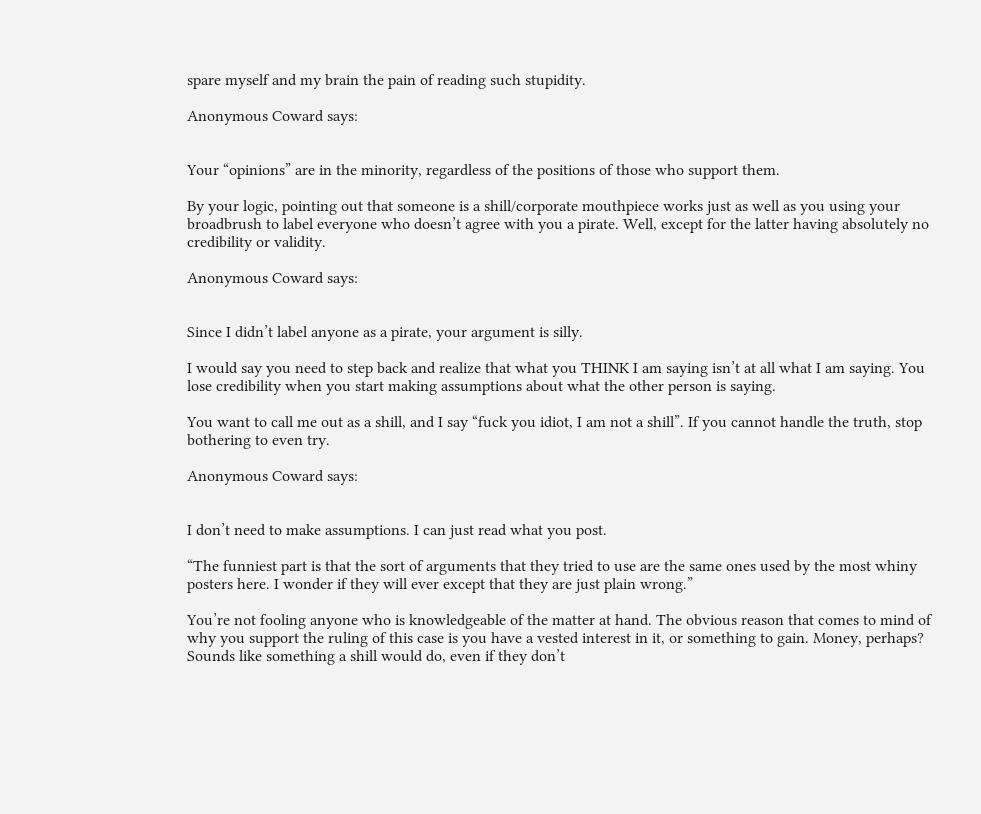spare myself and my brain the pain of reading such stupidity.

Anonymous Coward says:


Your “opinions” are in the minority, regardless of the positions of those who support them.

By your logic, pointing out that someone is a shill/corporate mouthpiece works just as well as you using your broadbrush to label everyone who doesn’t agree with you a pirate. Well, except for the latter having absolutely no credibility or validity.

Anonymous Coward says:


Since I didn’t label anyone as a pirate, your argument is silly.

I would say you need to step back and realize that what you THINK I am saying isn’t at all what I am saying. You lose credibility when you start making assumptions about what the other person is saying.

You want to call me out as a shill, and I say “fuck you idiot, I am not a shill”. If you cannot handle the truth, stop bothering to even try.

Anonymous Coward says:


I don’t need to make assumptions. I can just read what you post.

“The funniest part is that the sort of arguments that they tried to use are the same ones used by the most whiny posters here. I wonder if they will ever except that they are just plain wrong.”

You’re not fooling anyone who is knowledgeable of the matter at hand. The obvious reason that comes to mind of why you support the ruling of this case is you have a vested interest in it, or something to gain. Money, perhaps? Sounds like something a shill would do, even if they don’t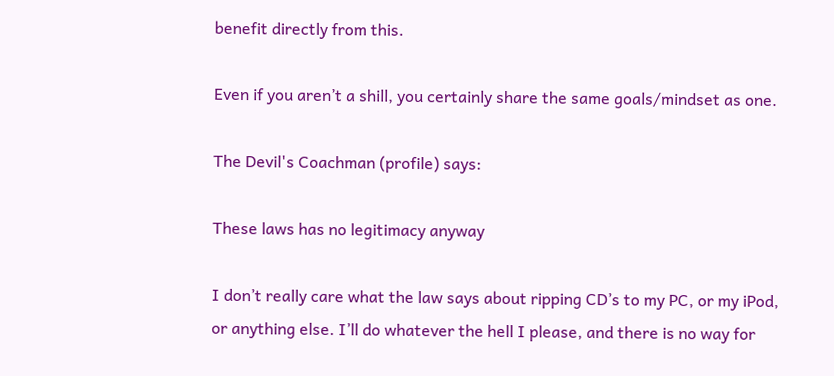benefit directly from this.

Even if you aren’t a shill, you certainly share the same goals/mindset as one.

The Devil's Coachman (profile) says:

These laws has no legitimacy anyway

I don’t really care what the law says about ripping CD’s to my PC, or my iPod, or anything else. I’ll do whatever the hell I please, and there is no way for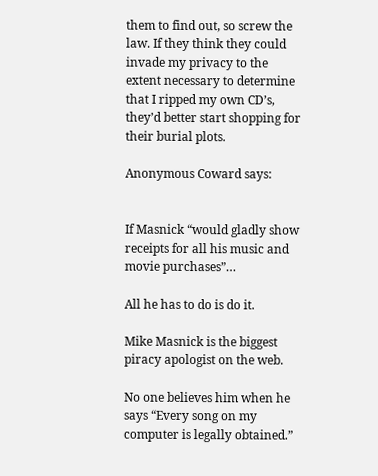them to find out, so screw the law. If they think they could invade my privacy to the extent necessary to determine that I ripped my own CD’s, they’d better start shopping for their burial plots.

Anonymous Coward says:


If Masnick “would gladly show receipts for all his music and movie purchases”…

All he has to do is do it.

Mike Masnick is the biggest piracy apologist on the web.

No one believes him when he says “Every song on my computer is legally obtained.”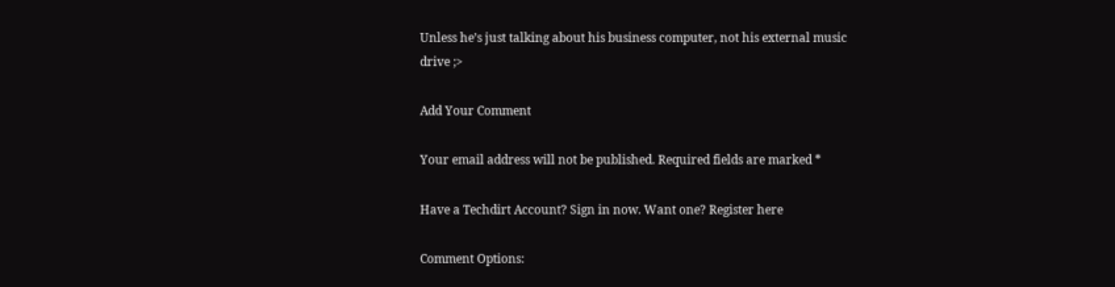Unless he’s just talking about his business computer, not his external music drive ;>

Add Your Comment

Your email address will not be published. Required fields are marked *

Have a Techdirt Account? Sign in now. Want one? Register here

Comment Options: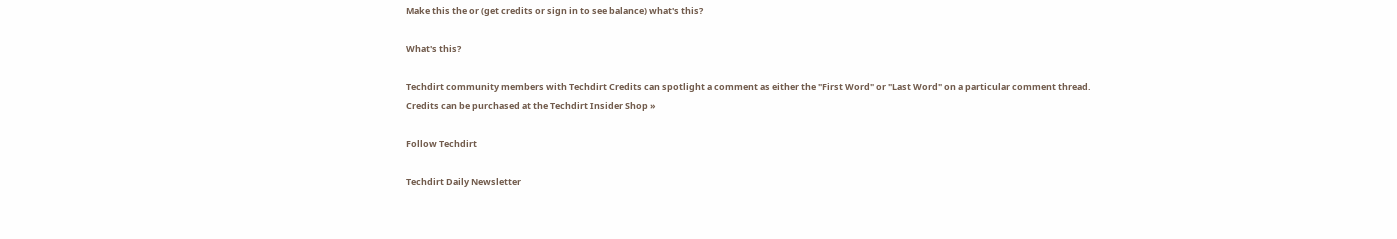Make this the or (get credits or sign in to see balance) what's this?

What's this?

Techdirt community members with Techdirt Credits can spotlight a comment as either the "First Word" or "Last Word" on a particular comment thread. Credits can be purchased at the Techdirt Insider Shop »

Follow Techdirt

Techdirt Daily Newsletter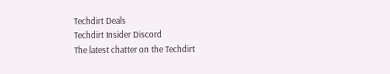Techdirt Deals
Techdirt Insider Discord
The latest chatter on the Techdirt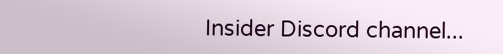Insider Discord channel...